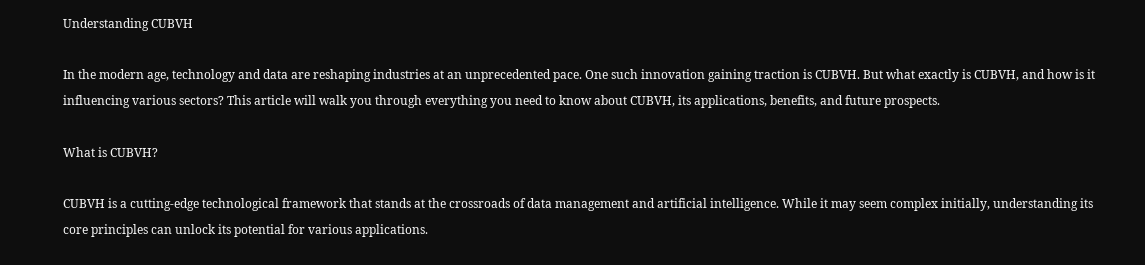Understanding CUBVH

In the modern age, technology and data are reshaping industries at an unprecedented pace. One such innovation gaining traction is CUBVH. But what exactly is CUBVH, and how is it influencing various sectors? This article will walk you through everything you need to know about CUBVH, its applications, benefits, and future prospects.

What is CUBVH?

CUBVH is a cutting-edge technological framework that stands at the crossroads of data management and artificial intelligence. While it may seem complex initially, understanding its core principles can unlock its potential for various applications.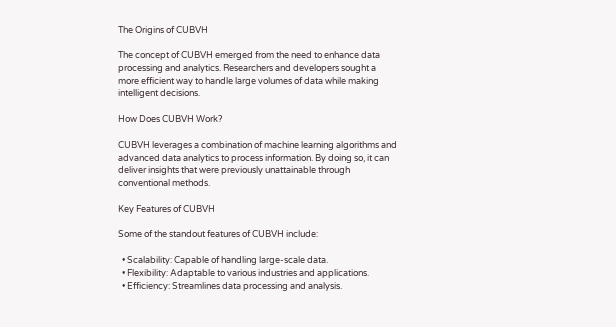The Origins of CUBVH

The concept of CUBVH emerged from the need to enhance data processing and analytics. Researchers and developers sought a more efficient way to handle large volumes of data while making intelligent decisions.

How Does CUBVH Work?

CUBVH leverages a combination of machine learning algorithms and advanced data analytics to process information. By doing so, it can deliver insights that were previously unattainable through conventional methods.

Key Features of CUBVH

Some of the standout features of CUBVH include:

  • Scalability: Capable of handling large-scale data.
  • Flexibility: Adaptable to various industries and applications.
  • Efficiency: Streamlines data processing and analysis.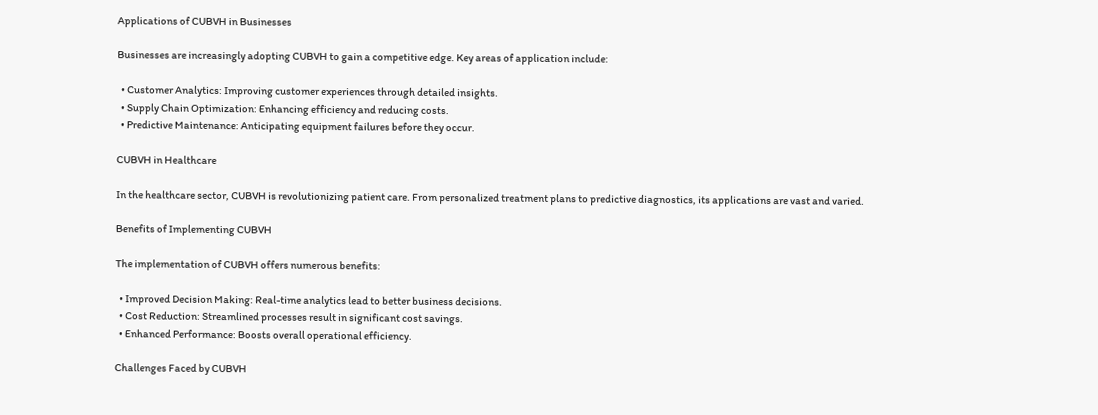Applications of CUBVH in Businesses

Businesses are increasingly adopting CUBVH to gain a competitive edge. Key areas of application include:

  • Customer Analytics: Improving customer experiences through detailed insights.
  • Supply Chain Optimization: Enhancing efficiency and reducing costs.
  • Predictive Maintenance: Anticipating equipment failures before they occur.

CUBVH in Healthcare

In the healthcare sector, CUBVH is revolutionizing patient care. From personalized treatment plans to predictive diagnostics, its applications are vast and varied.

Benefits of Implementing CUBVH

The implementation of CUBVH offers numerous benefits:

  • Improved Decision Making: Real-time analytics lead to better business decisions.
  • Cost Reduction: Streamlined processes result in significant cost savings.
  • Enhanced Performance: Boosts overall operational efficiency.

Challenges Faced by CUBVH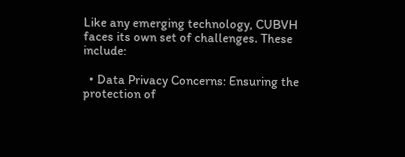Like any emerging technology, CUBVH faces its own set of challenges. These include:

  • Data Privacy Concerns: Ensuring the protection of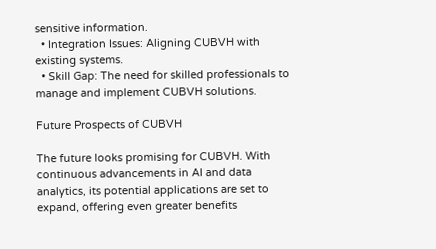sensitive information.
  • Integration Issues: Aligning CUBVH with existing systems.
  • Skill Gap: The need for skilled professionals to manage and implement CUBVH solutions.

Future Prospects of CUBVH

The future looks promising for CUBVH. With continuous advancements in AI and data analytics, its potential applications are set to expand, offering even greater benefits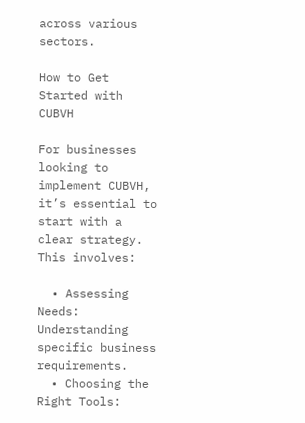across various sectors.

How to Get Started with CUBVH

For businesses looking to implement CUBVH, it’s essential to start with a clear strategy. This involves:

  • Assessing Needs: Understanding specific business requirements.
  • Choosing the Right Tools: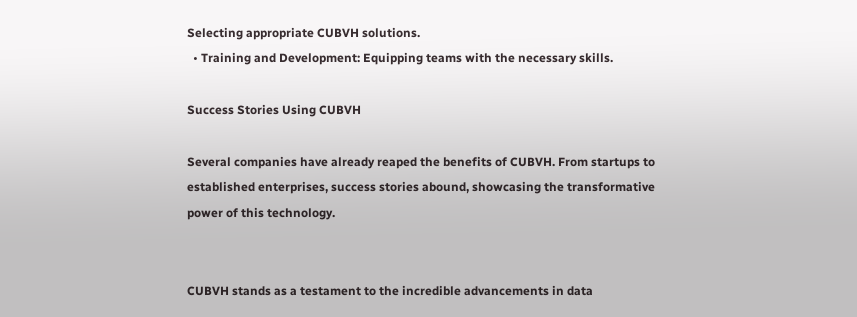Selecting appropriate CUBVH solutions.
  • Training and Development: Equipping teams with the necessary skills.

Success Stories Using CUBVH

Several companies have already reaped the benefits of CUBVH. From startups to established enterprises, success stories abound, showcasing the transformative power of this technology.


CUBVH stands as a testament to the incredible advancements in data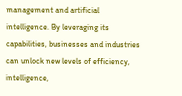management and artificial intelligence. By leveraging its capabilities, businesses and industries can unlock new levels of efficiency, intelligence,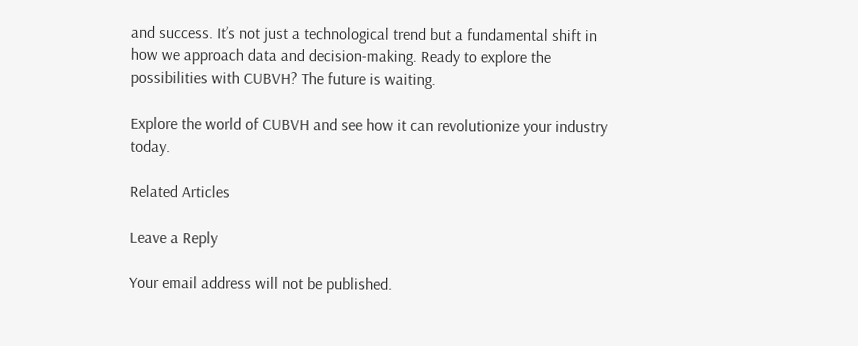and success. It’s not just a technological trend but a fundamental shift in how we approach data and decision-making. Ready to explore the possibilities with CUBVH? The future is waiting.

Explore the world of CUBVH and see how it can revolutionize your industry today.

Related Articles

Leave a Reply

Your email address will not be published.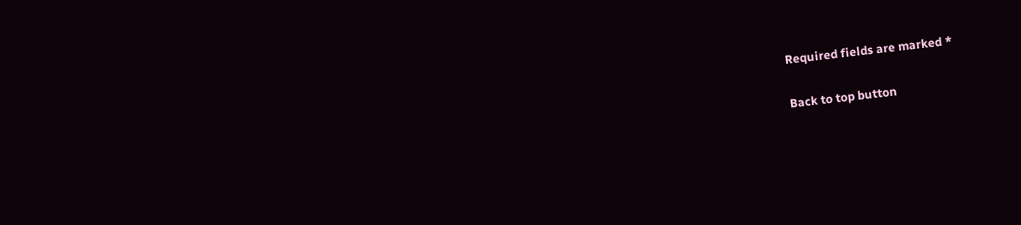Required fields are marked *

Back to top button